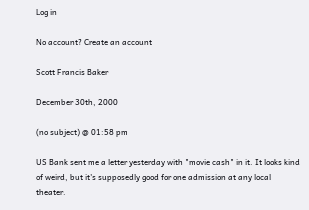Log in

No account? Create an account

Scott Francis Baker

December 30th, 2000

(no subject) @ 01:58 pm

US Bank sent me a letter yesterday with "movie cash" in it. It looks kind of weird, but it's supposedly good for one admission at any local theater.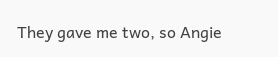They gave me two, so Angie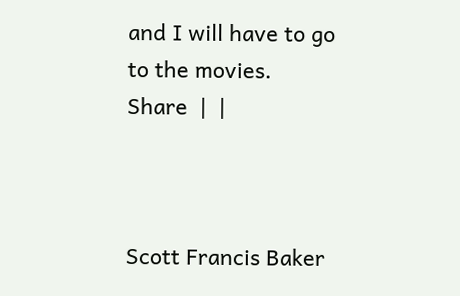and I will have to go to the movies.
Share  |  |



Scott Francis Baker